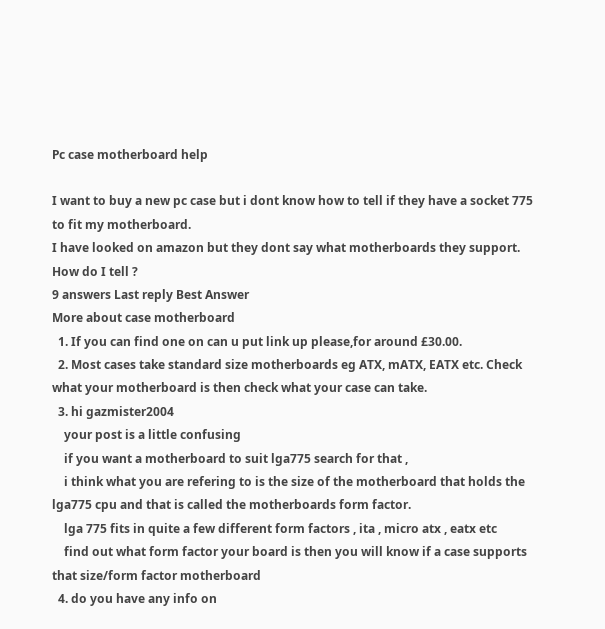Pc case motherboard help

I want to buy a new pc case but i dont know how to tell if they have a socket 775 to fit my motherboard.
I have looked on amazon but they dont say what motherboards they support.
How do I tell ?
9 answers Last reply Best Answer
More about case motherboard
  1. If you can find one on can u put link up please,for around £30.00.
  2. Most cases take standard size motherboards eg ATX, mATX, EATX etc. Check what your motherboard is then check what your case can take.
  3. hi gazmister2004
    your post is a little confusing
    if you want a motherboard to suit lga775 search for that ,
    i think what you are refering to is the size of the motherboard that holds the lga775 cpu and that is called the motherboards form factor.
    lga 775 fits in quite a few different form factors , ita , micro atx , eatx etc
    find out what form factor your board is then you will know if a case supports that size/form factor motherboard
  4. do you have any info on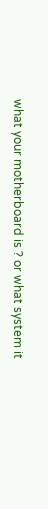what your motherboard is ? or what system it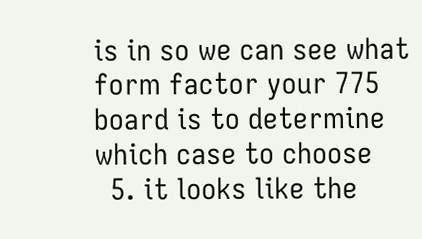is in so we can see what form factor your 775 board is to determine which case to choose
  5. it looks like the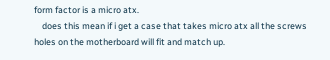form factor is a micro atx.
    does this mean if i get a case that takes micro atx all the screws holes on the motherboard will fit and match up.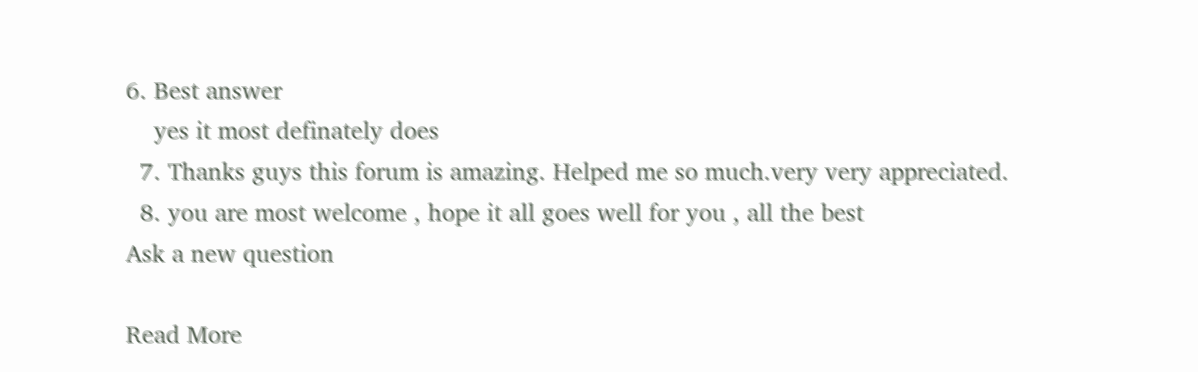6. Best answer
    yes it most definately does
  7. Thanks guys this forum is amazing. Helped me so much.very very appreciated.
  8. you are most welcome , hope it all goes well for you , all the best
Ask a new question

Read More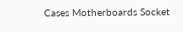Cases Motherboards Socket